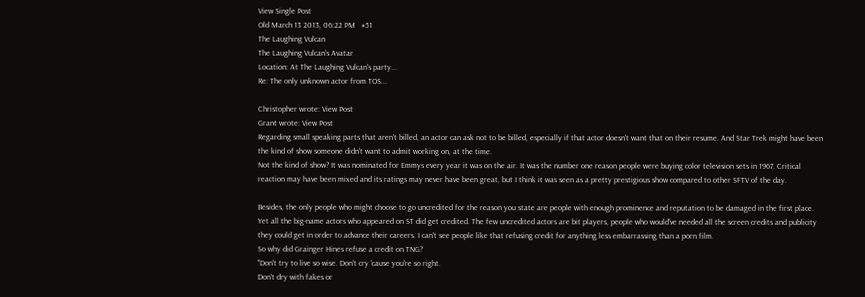View Single Post
Old March 13 2013, 06:22 PM   #51
The Laughing Vulcan
The Laughing Vulcan's Avatar
Location: At The Laughing Vulcan's party...
Re: The only unknown actor from TOS...

Christopher wrote: View Post
Grant wrote: View Post
Regarding small speaking parts that aren't billed, an actor can ask not to be billed, especially if that actor doesn't want that on their resume. And Star Trek might have been the kind of show someone didn't want to admit working on, at the time.
Not the kind of show? It was nominated for Emmys every year it was on the air. It was the number one reason people were buying color television sets in 1967. Critical reaction may have been mixed and its ratings may never have been great, but I think it was seen as a pretty prestigious show compared to other SFTV of the day.

Besides, the only people who might choose to go uncredited for the reason you state are people with enough prominence and reputation to be damaged in the first place. Yet all the big-name actors who appeared on ST did get credited. The few uncredited actors are bit players, people who would've needed all the screen credits and publicity they could get in order to advance their careers. I can't see people like that refusing credit for anything less embarrassing than a porn film.
So why did Grainger Hines refuse a credit on TNG?
"Don't try to live so wise. Don't cry 'cause you're so right.
Don't dry with fakes or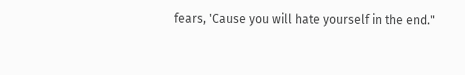fears, 'Cause you will hate yourself in the end."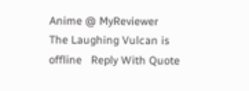Anime @ MyReviewer
The Laughing Vulcan is offline   Reply With Quote